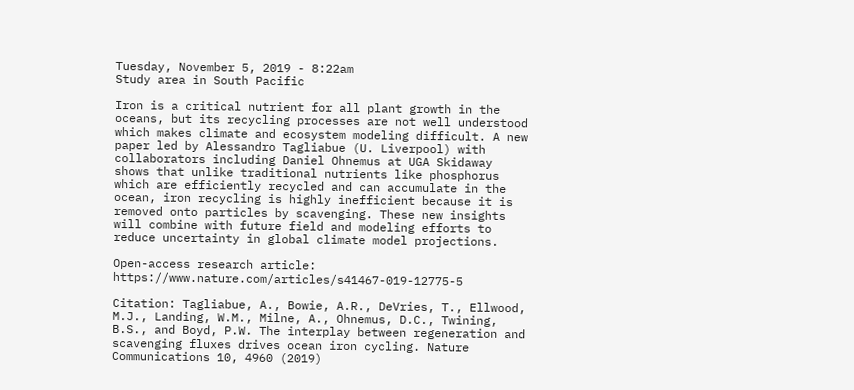Tuesday, November 5, 2019 - 8:22am
Study area in South Pacific

Iron is a critical nutrient for all plant growth in the oceans, but its recycling processes are not well understood which makes climate and ecosystem modeling difficult. A new paper led by Alessandro Tagliabue (U. Liverpool) with collaborators including Daniel Ohnemus at UGA Skidaway shows that unlike traditional nutrients like phosphorus which are efficiently recycled and can accumulate in the ocean, iron recycling is highly inefficient because it is removed onto particles by scavenging. These new insights will combine with future field and modeling efforts to reduce uncertainty in global climate model projections.

Open-access research article: https://www.nature.com/articles/s41467-019-12775-5

Citation: Tagliabue, A., Bowie, A.R., DeVries, T., Ellwood, M.J., Landing, W.M., Milne, A., Ohnemus, D.C., Twining, B.S., and Boyd, P.W. The interplay between regeneration and scavenging fluxes drives ocean iron cycling. Nature Communications 10, 4960 (2019)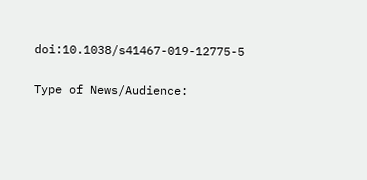doi:10.1038/s41467-019-12775-5

Type of News/Audience: